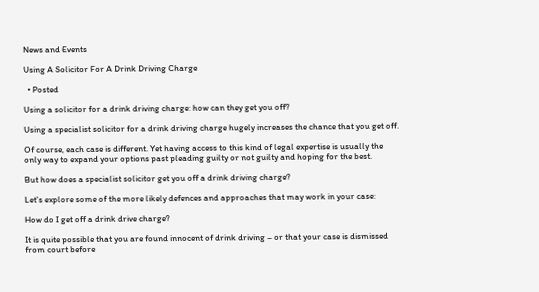News and Events

Using A Solicitor For A Drink Driving Charge

  • Posted

Using a solicitor for a drink driving charge: how can they get you off?

Using a specialist solicitor for a drink driving charge hugely increases the chance that you get off.

Of course, each case is different. Yet having access to this kind of legal expertise is usually the only way to expand your options past pleading guilty or not guilty and hoping for the best.

But how does a specialist solicitor get you off a drink driving charge?

Let's explore some of the more likely defences and approaches that may work in your case:

How do I get off a drink drive charge?

It is quite possible that you are found innocent of drink driving – or that your case is dismissed from court before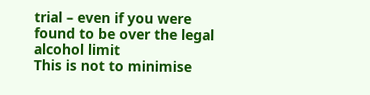trial – even if you were found to be over the legal alcohol limit
This is not to minimise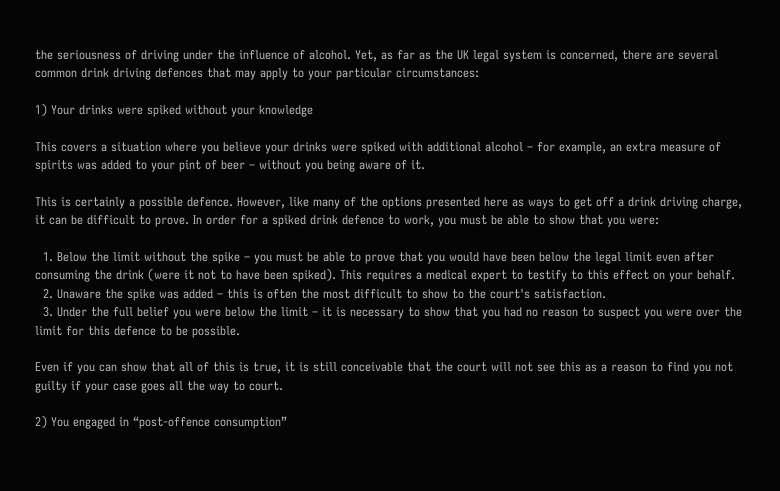the seriousness of driving under the influence of alcohol. Yet, as far as the UK legal system is concerned, there are several common drink driving defences that may apply to your particular circumstances:

1) Your drinks were spiked without your knowledge

This covers a situation where you believe your drinks were spiked with additional alcohol – for example, an extra measure of spirits was added to your pint of beer – without you being aware of it.

This is certainly a possible defence. However, like many of the options presented here as ways to get off a drink driving charge, it can be difficult to prove. In order for a spiked drink defence to work, you must be able to show that you were:

  1. Below the limit without the spike – you must be able to prove that you would have been below the legal limit even after consuming the drink (were it not to have been spiked). This requires a medical expert to testify to this effect on your behalf.
  2. Unaware the spike was added – this is often the most difficult to show to the court's satisfaction.
  3. Under the full belief you were below the limit – it is necessary to show that you had no reason to suspect you were over the limit for this defence to be possible.

Even if you can show that all of this is true, it is still conceivable that the court will not see this as a reason to find you not guilty if your case goes all the way to court.

2) You engaged in “post-offence consumption”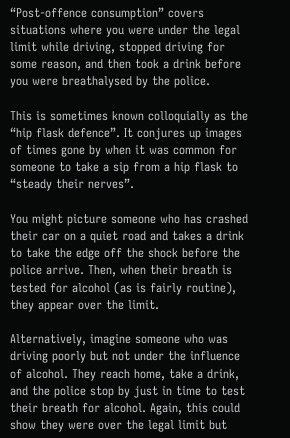“Post-offence consumption” covers situations where you were under the legal limit while driving, stopped driving for some reason, and then took a drink before you were breathalysed by the police.

This is sometimes known colloquially as the “hip flask defence”. It conjures up images of times gone by when it was common for someone to take a sip from a hip flask to “steady their nerves”.

You might picture someone who has crashed their car on a quiet road and takes a drink to take the edge off the shock before the police arrive. Then, when their breath is tested for alcohol (as is fairly routine), they appear over the limit.

Alternatively, imagine someone who was driving poorly but not under the influence of alcohol. They reach home, take a drink, and the police stop by just in time to test their breath for alcohol. Again, this could show they were over the legal limit but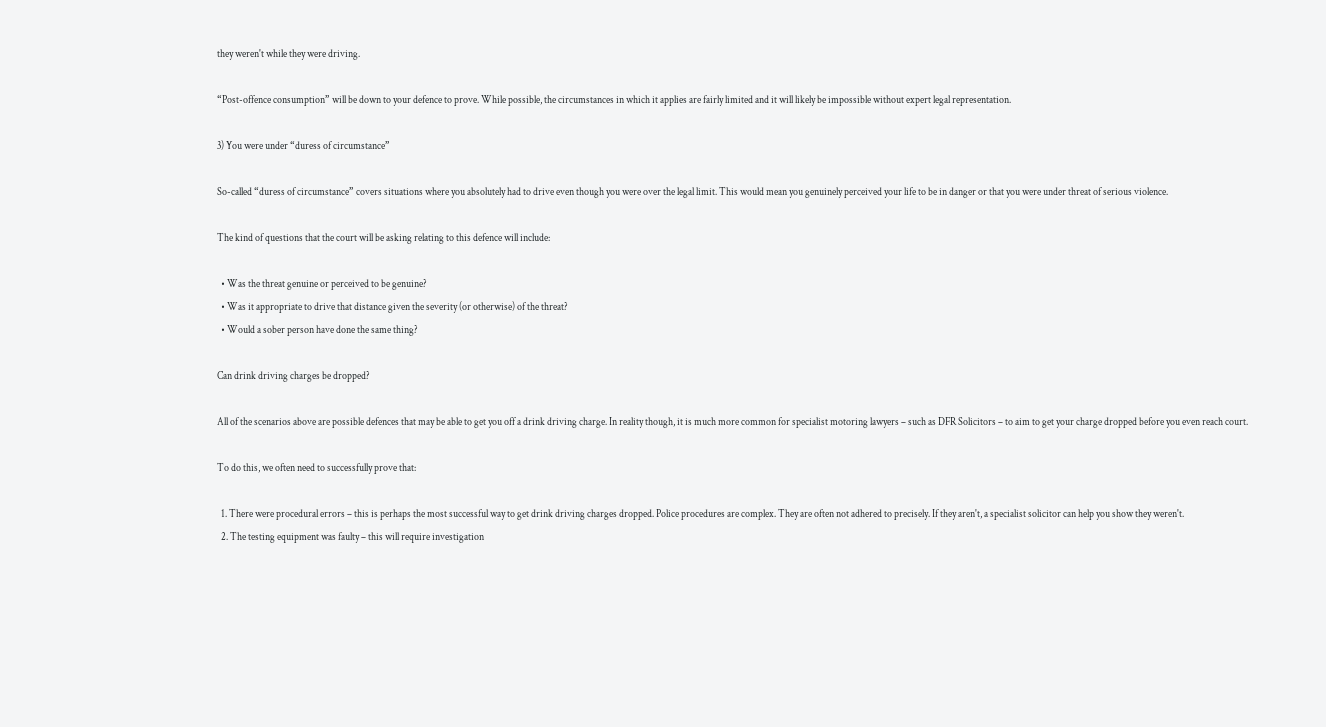they weren't while they were driving.

“Post-offence consumption” will be down to your defence to prove. While possible, the circumstances in which it applies are fairly limited and it will likely be impossible without expert legal representation.

3) You were under “duress of circumstance”

So-called “duress of circumstance” covers situations where you absolutely had to drive even though you were over the legal limit. This would mean you genuinely perceived your life to be in danger or that you were under threat of serious violence.

The kind of questions that the court will be asking relating to this defence will include:

  • Was the threat genuine or perceived to be genuine?
  • Was it appropriate to drive that distance given the severity (or otherwise) of the threat?
  • Would a sober person have done the same thing?

Can drink driving charges be dropped?

All of the scenarios above are possible defences that may be able to get you off a drink driving charge. In reality though, it is much more common for specialist motoring lawyers – such as DFR Solicitors – to aim to get your charge dropped before you even reach court.

To do this, we often need to successfully prove that:

  1. There were procedural errors – this is perhaps the most successful way to get drink driving charges dropped. Police procedures are complex. They are often not adhered to precisely. If they aren't, a specialist solicitor can help you show they weren't.
  2. The testing equipment was faulty – this will require investigation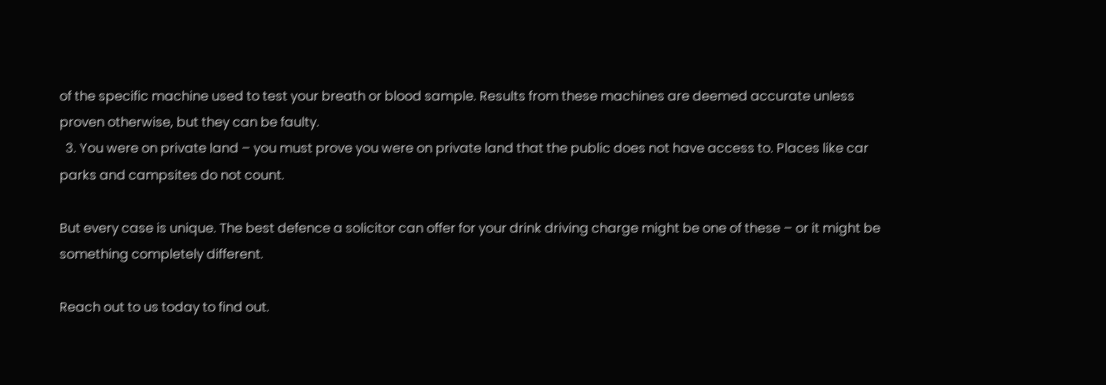of the specific machine used to test your breath or blood sample. Results from these machines are deemed accurate unless proven otherwise, but they can be faulty.
  3. You were on private land – you must prove you were on private land that the public does not have access to. Places like car parks and campsites do not count.

But every case is unique. The best defence a solicitor can offer for your drink driving charge might be one of these – or it might be something completely different.

Reach out to us today to find out.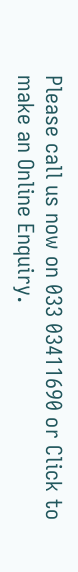Please call us now on 033 03411690 or Click to make an Online Enquiry.